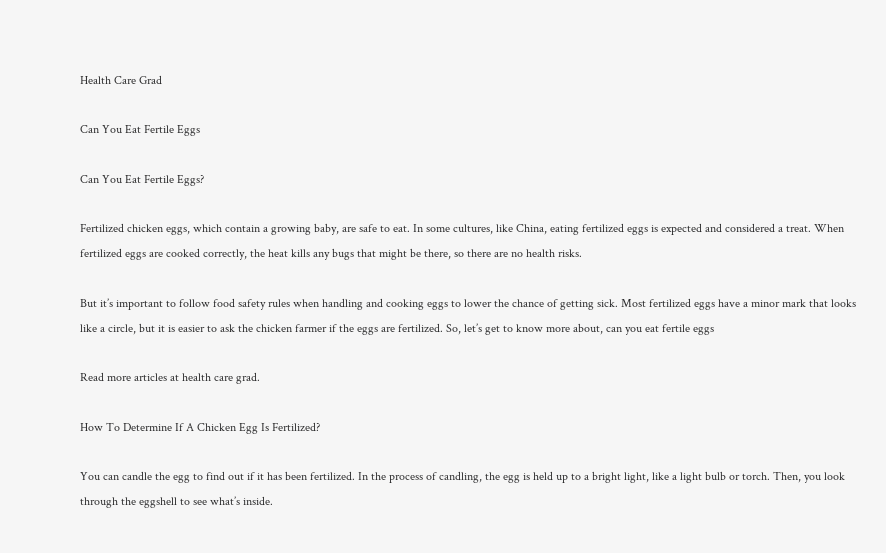Health Care Grad

Can You Eat Fertile Eggs

Can You Eat Fertile Eggs?

Fertilized chicken eggs, which contain a growing baby, are safe to eat. In some cultures, like China, eating fertilized eggs is expected and considered a treat. When fertilized eggs are cooked correctly, the heat kills any bugs that might be there, so there are no health risks.

But it’s important to follow food safety rules when handling and cooking eggs to lower the chance of getting sick. Most fertilized eggs have a minor mark that looks like a circle, but it is easier to ask the chicken farmer if the eggs are fertilized. So, let’s get to know more about, can you eat fertile eggs

Read more articles at health care grad.

How To Determine If A Chicken Egg Is Fertilized?

You can candle the egg to find out if it has been fertilized. In the process of candling, the egg is held up to a bright light, like a light bulb or torch. Then, you look through the eggshell to see what’s inside.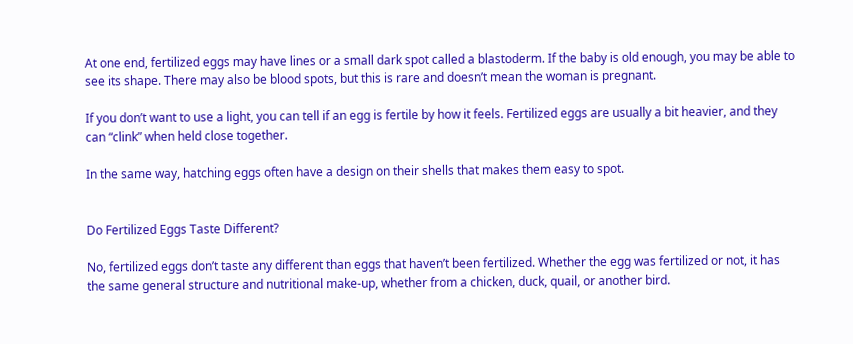At one end, fertilized eggs may have lines or a small dark spot called a blastoderm. If the baby is old enough, you may be able to see its shape. There may also be blood spots, but this is rare and doesn’t mean the woman is pregnant.

If you don’t want to use a light, you can tell if an egg is fertile by how it feels. Fertilized eggs are usually a bit heavier, and they can “clink” when held close together.

In the same way, hatching eggs often have a design on their shells that makes them easy to spot.


Do Fertilized Eggs Taste Different?

No, fertilized eggs don’t taste any different than eggs that haven’t been fertilized. Whether the egg was fertilized or not, it has the same general structure and nutritional make-up, whether from a chicken, duck, quail, or another bird.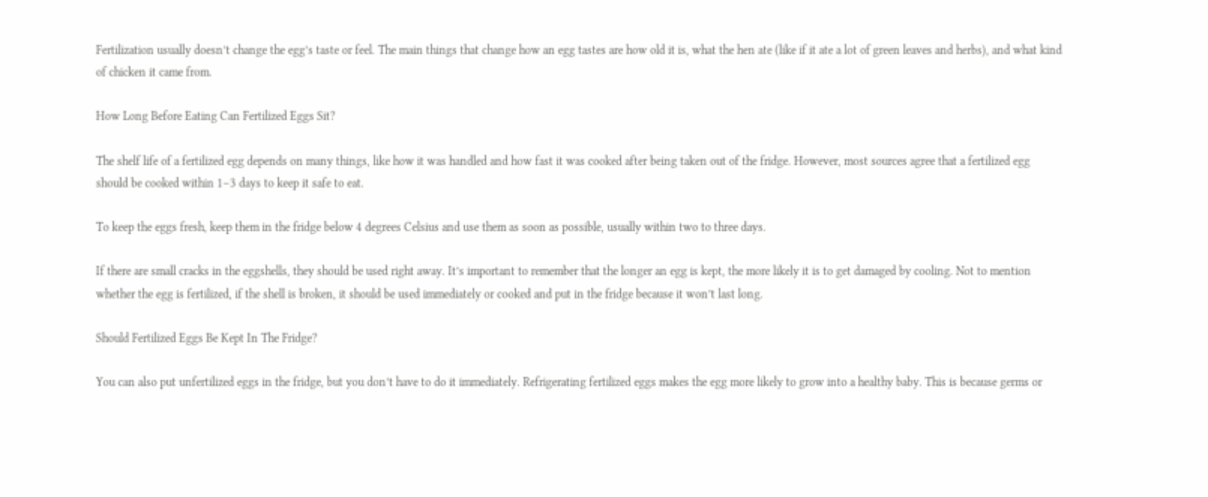Fertilization usually doesn’t change the egg’s taste or feel. The main things that change how an egg tastes are how old it is, what the hen ate (like if it ate a lot of green leaves and herbs), and what kind of chicken it came from.

How Long Before Eating Can Fertilized Eggs Sit?

The shelf life of a fertilized egg depends on many things, like how it was handled and how fast it was cooked after being taken out of the fridge. However, most sources agree that a fertilized egg should be cooked within 1–3 days to keep it safe to eat.

To keep the eggs fresh, keep them in the fridge below 4 degrees Celsius and use them as soon as possible, usually within two to three days.

If there are small cracks in the eggshells, they should be used right away. It’s important to remember that the longer an egg is kept, the more likely it is to get damaged by cooling. Not to mention whether the egg is fertilized, if the shell is broken, it should be used immediately or cooked and put in the fridge because it won’t last long.

Should Fertilized Eggs Be Kept In The Fridge?

You can also put unfertilized eggs in the fridge, but you don’t have to do it immediately. Refrigerating fertilized eggs makes the egg more likely to grow into a healthy baby. This is because germs or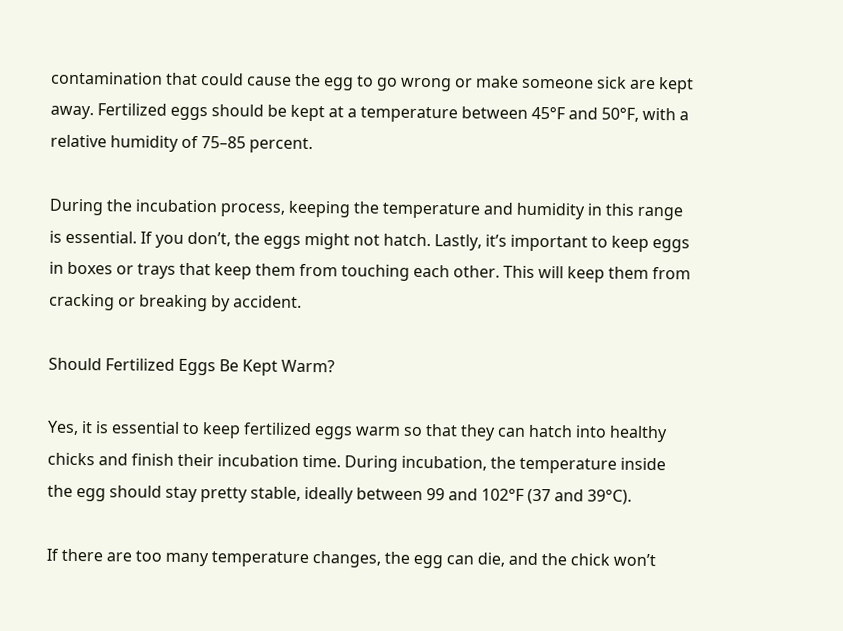contamination that could cause the egg to go wrong or make someone sick are kept away. Fertilized eggs should be kept at a temperature between 45°F and 50°F, with a relative humidity of 75–85 percent.

During the incubation process, keeping the temperature and humidity in this range is essential. If you don’t, the eggs might not hatch. Lastly, it’s important to keep eggs in boxes or trays that keep them from touching each other. This will keep them from cracking or breaking by accident.

Should Fertilized Eggs Be Kept Warm?

Yes, it is essential to keep fertilized eggs warm so that they can hatch into healthy chicks and finish their incubation time. During incubation, the temperature inside the egg should stay pretty stable, ideally between 99 and 102°F (37 and 39°C).

If there are too many temperature changes, the egg can die, and the chick won’t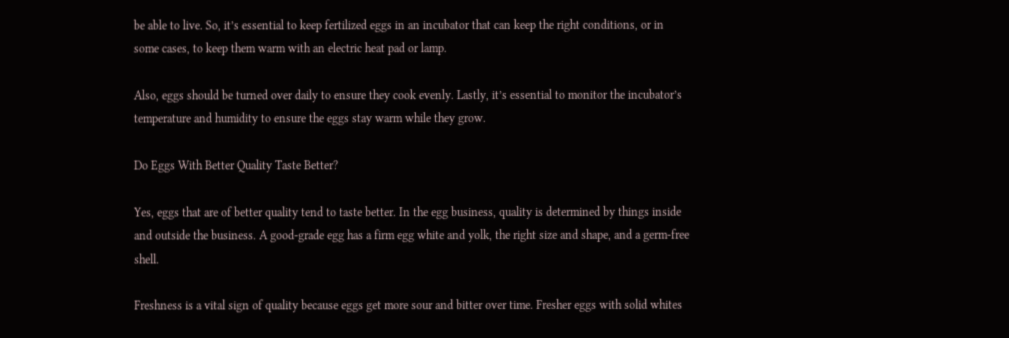be able to live. So, it’s essential to keep fertilized eggs in an incubator that can keep the right conditions, or in some cases, to keep them warm with an electric heat pad or lamp.

Also, eggs should be turned over daily to ensure they cook evenly. Lastly, it’s essential to monitor the incubator’s temperature and humidity to ensure the eggs stay warm while they grow.

Do Eggs With Better Quality Taste Better?

Yes, eggs that are of better quality tend to taste better. In the egg business, quality is determined by things inside and outside the business. A good-grade egg has a firm egg white and yolk, the right size and shape, and a germ-free shell.

Freshness is a vital sign of quality because eggs get more sour and bitter over time. Fresher eggs with solid whites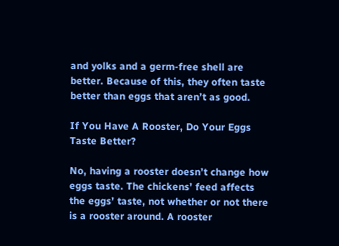and yolks and a germ-free shell are better. Because of this, they often taste better than eggs that aren’t as good.

If You Have A Rooster, Do Your Eggs Taste Better?

No, having a rooster doesn’t change how eggs taste. The chickens’ feed affects the eggs’ taste, not whether or not there is a rooster around. A rooster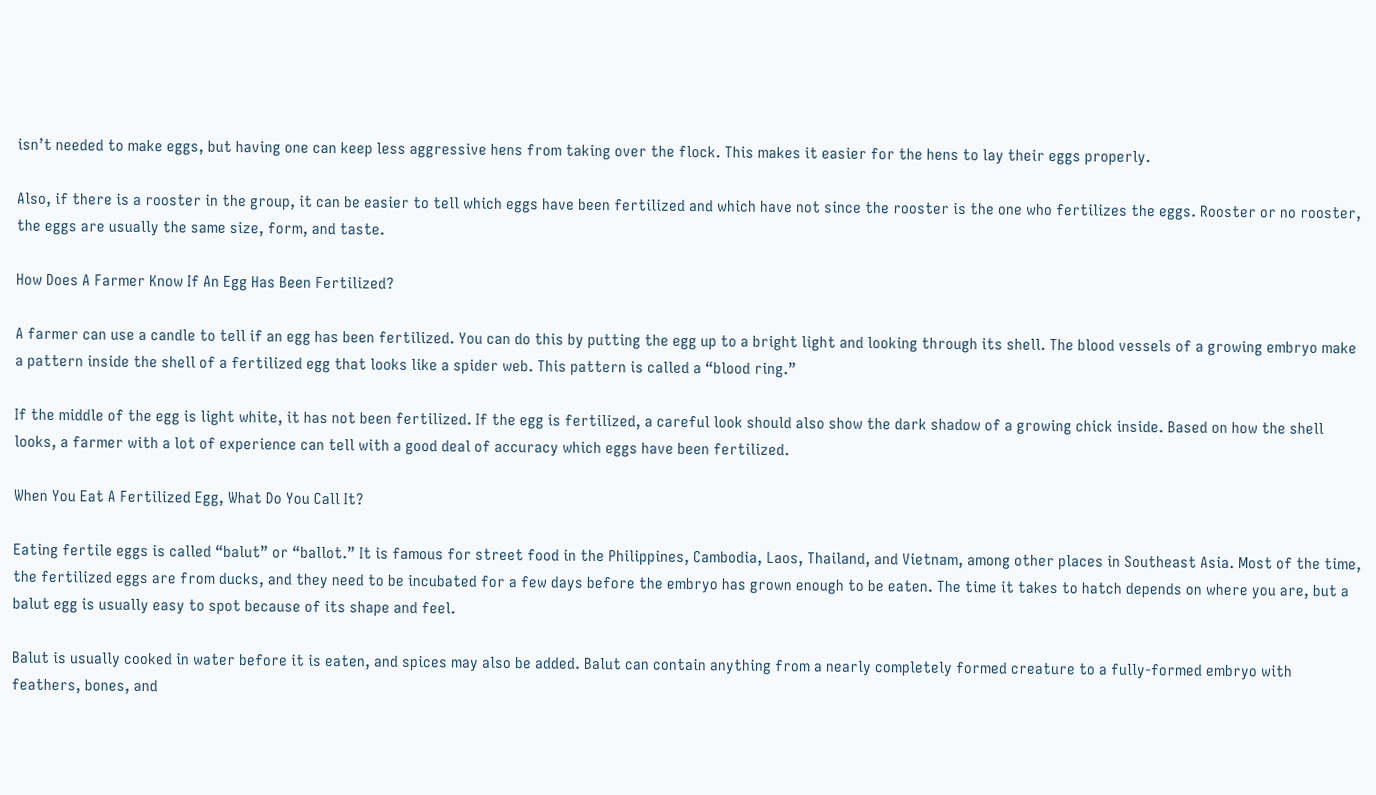isn’t needed to make eggs, but having one can keep less aggressive hens from taking over the flock. This makes it easier for the hens to lay their eggs properly.

Also, if there is a rooster in the group, it can be easier to tell which eggs have been fertilized and which have not since the rooster is the one who fertilizes the eggs. Rooster or no rooster, the eggs are usually the same size, form, and taste.

How Does A Farmer Know If An Egg Has Been Fertilized?

A farmer can use a candle to tell if an egg has been fertilized. You can do this by putting the egg up to a bright light and looking through its shell. The blood vessels of a growing embryo make a pattern inside the shell of a fertilized egg that looks like a spider web. This pattern is called a “blood ring.”

If the middle of the egg is light white, it has not been fertilized. If the egg is fertilized, a careful look should also show the dark shadow of a growing chick inside. Based on how the shell looks, a farmer with a lot of experience can tell with a good deal of accuracy which eggs have been fertilized.

When You Eat A Fertilized Egg, What Do You Call It?

Eating fertile eggs is called “balut” or “ballot.” It is famous for street food in the Philippines, Cambodia, Laos, Thailand, and Vietnam, among other places in Southeast Asia. Most of the time, the fertilized eggs are from ducks, and they need to be incubated for a few days before the embryo has grown enough to be eaten. The time it takes to hatch depends on where you are, but a balut egg is usually easy to spot because of its shape and feel.

Balut is usually cooked in water before it is eaten, and spices may also be added. Balut can contain anything from a nearly completely formed creature to a fully-formed embryo with feathers, bones, and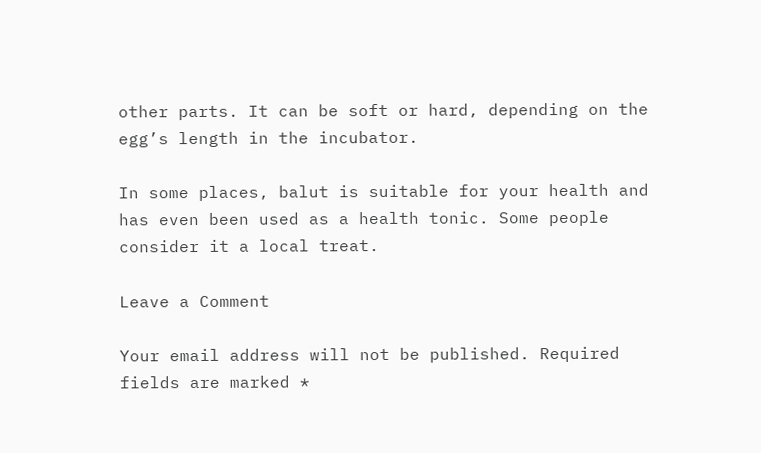other parts. It can be soft or hard, depending on the egg’s length in the incubator.

In some places, balut is suitable for your health and has even been used as a health tonic. Some people consider it a local treat.

Leave a Comment

Your email address will not be published. Required fields are marked *